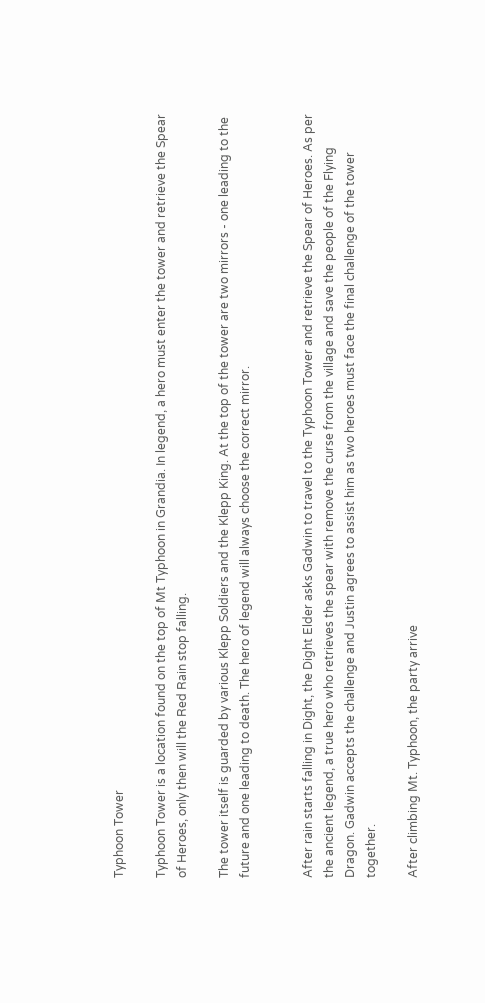Typhoon Tower

Typhoon Tower is a location found on the top of Mt Typhoon in Grandia. In legend, a hero must enter the tower and retrieve the Spear of Heroes, only then will the Red Rain stop falling.

The tower itself is guarded by various Klepp Soldiers and the Klepp King. At the top of the tower are two mirrors - one leading to the future and one leading to death. The hero of legend will always choose the correct mirror.


After rain starts falling in Dight, the Dight Elder asks Gadwin to travel to the Typhoon Tower and retrieve the Spear of Heroes. As per the ancient legend, a true hero who retrieves the spear with remove the curse from the village and save the people of the Flying Dragon. Gadwin accepts the challenge and Justin agrees to assist him as two heroes must face the final challenge of the tower together.

After climbing Mt. Typhoon, the party arrive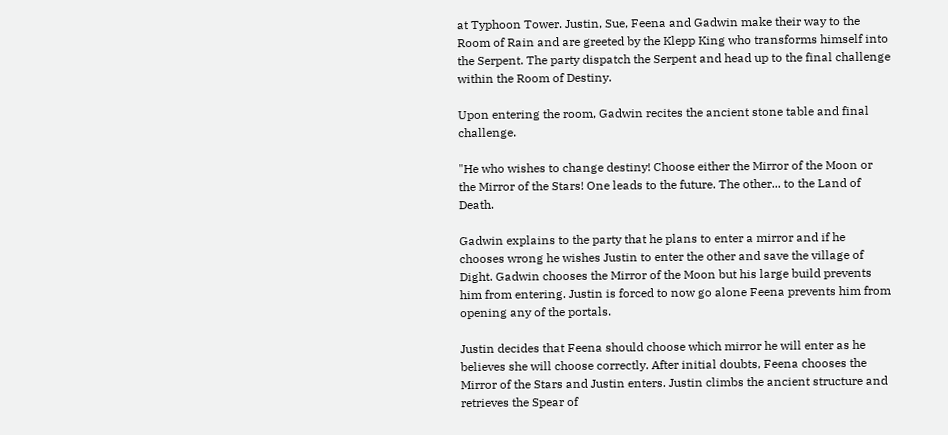at Typhoon Tower. Justin, Sue, Feena and Gadwin make their way to the Room of Rain and are greeted by the Klepp King who transforms himself into the Serpent. The party dispatch the Serpent and head up to the final challenge within the Room of Destiny.

Upon entering the room, Gadwin recites the ancient stone table and final challenge.

"He who wishes to change destiny! Choose either the Mirror of the Moon or the Mirror of the Stars! One leads to the future. The other... to the Land of Death.

Gadwin explains to the party that he plans to enter a mirror and if he chooses wrong he wishes Justin to enter the other and save the village of Dight. Gadwin chooses the Mirror of the Moon but his large build prevents him from entering. Justin is forced to now go alone Feena prevents him from opening any of the portals.

Justin decides that Feena should choose which mirror he will enter as he believes she will choose correctly. After initial doubts, Feena chooses the Mirror of the Stars and Justin enters. Justin climbs the ancient structure and retrieves the Spear of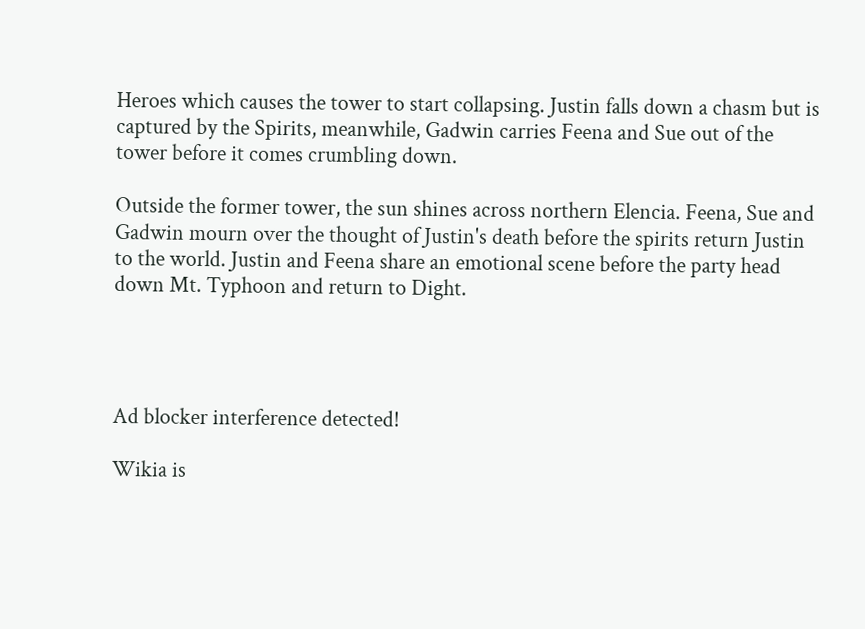Heroes which causes the tower to start collapsing. Justin falls down a chasm but is captured by the Spirits, meanwhile, Gadwin carries Feena and Sue out of the tower before it comes crumbling down.

Outside the former tower, the sun shines across northern Elencia. Feena, Sue and Gadwin mourn over the thought of Justin's death before the spirits return Justin to the world. Justin and Feena share an emotional scene before the party head down Mt. Typhoon and return to Dight.




Ad blocker interference detected!

Wikia is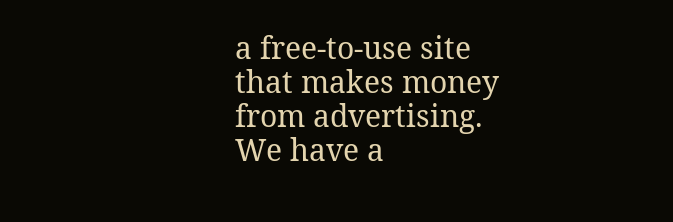a free-to-use site that makes money from advertising. We have a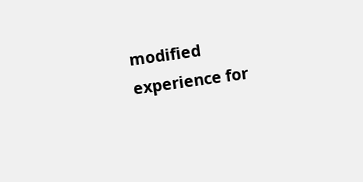modified experience for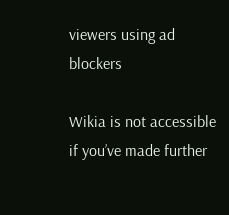viewers using ad blockers

Wikia is not accessible if you’ve made further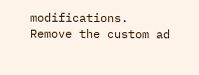modifications. Remove the custom ad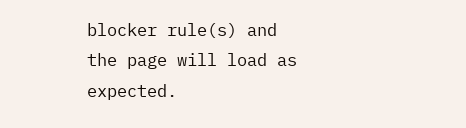blocker rule(s) and the page will load as expected.